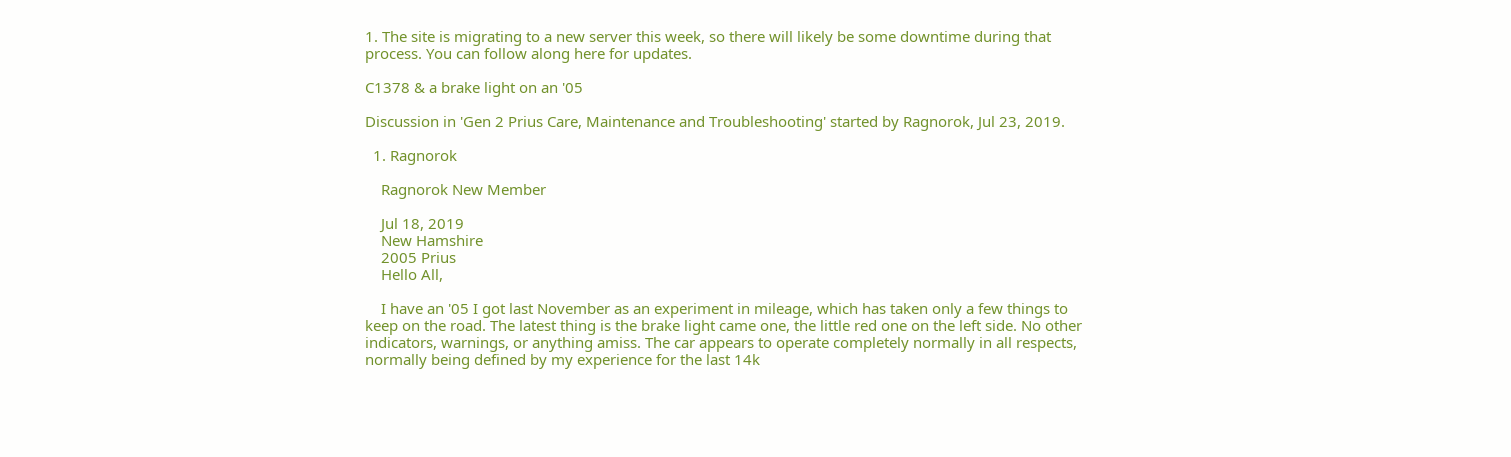1. The site is migrating to a new server this week, so there will likely be some downtime during that process. You can follow along here for updates.

C1378 & a brake light on an '05

Discussion in 'Gen 2 Prius Care, Maintenance and Troubleshooting' started by Ragnorok, Jul 23, 2019.

  1. Ragnorok

    Ragnorok New Member

    Jul 18, 2019
    New Hamshire
    2005 Prius
    Hello All,

    I have an '05 I got last November as an experiment in mileage, which has taken only a few things to keep on the road. The latest thing is the brake light came one, the little red one on the left side. No other indicators, warnings, or anything amiss. The car appears to operate completely normally in all respects, normally being defined by my experience for the last 14k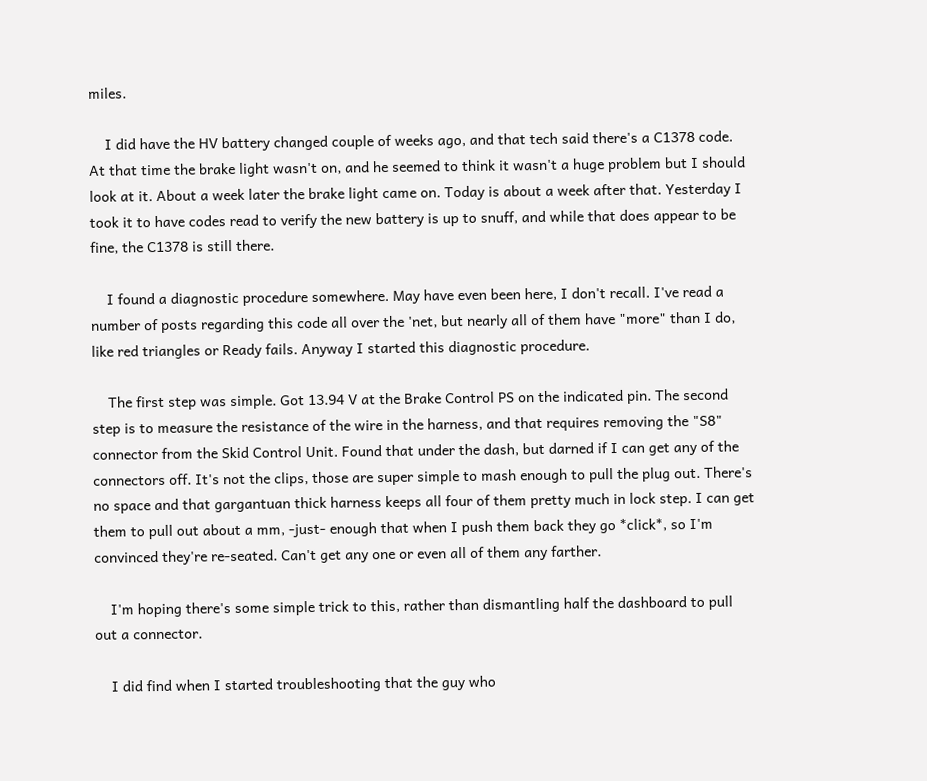miles.

    I did have the HV battery changed couple of weeks ago, and that tech said there's a C1378 code. At that time the brake light wasn't on, and he seemed to think it wasn't a huge problem but I should look at it. About a week later the brake light came on. Today is about a week after that. Yesterday I took it to have codes read to verify the new battery is up to snuff, and while that does appear to be fine, the C1378 is still there.

    I found a diagnostic procedure somewhere. May have even been here, I don't recall. I've read a number of posts regarding this code all over the 'net, but nearly all of them have "more" than I do, like red triangles or Ready fails. Anyway I started this diagnostic procedure.

    The first step was simple. Got 13.94 V at the Brake Control PS on the indicated pin. The second step is to measure the resistance of the wire in the harness, and that requires removing the "S8" connector from the Skid Control Unit. Found that under the dash, but darned if I can get any of the connectors off. It's not the clips, those are super simple to mash enough to pull the plug out. There's no space and that gargantuan thick harness keeps all four of them pretty much in lock step. I can get them to pull out about a mm, -just- enough that when I push them back they go *click*, so I'm convinced they're re-seated. Can't get any one or even all of them any farther.

    I'm hoping there's some simple trick to this, rather than dismantling half the dashboard to pull out a connector.

    I did find when I started troubleshooting that the guy who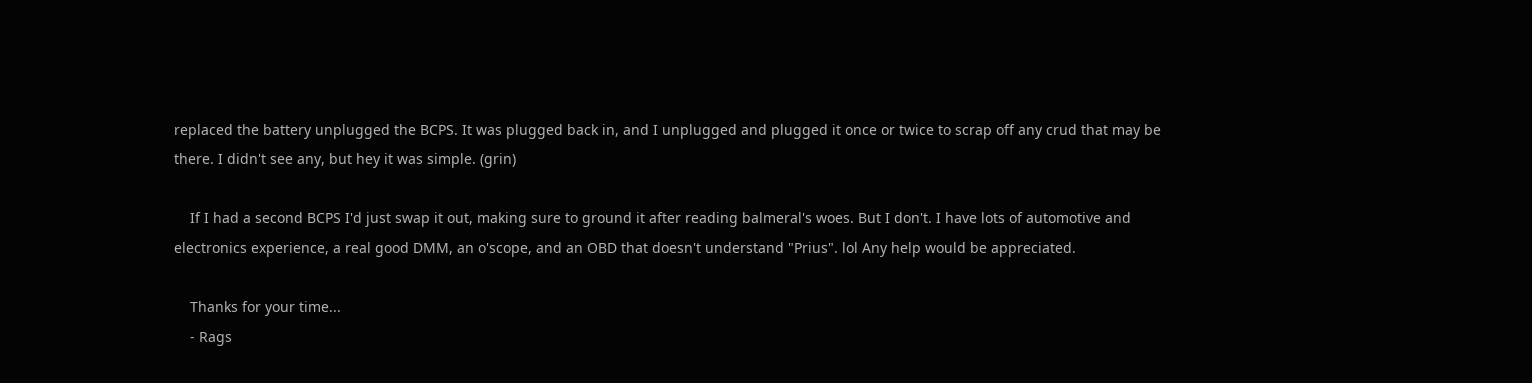replaced the battery unplugged the BCPS. It was plugged back in, and I unplugged and plugged it once or twice to scrap off any crud that may be there. I didn't see any, but hey it was simple. (grin)

    If I had a second BCPS I'd just swap it out, making sure to ground it after reading balmeral's woes. But I don't. I have lots of automotive and electronics experience, a real good DMM, an o'scope, and an OBD that doesn't understand "Prius". lol Any help would be appreciated.

    Thanks for your time...
    - Rags